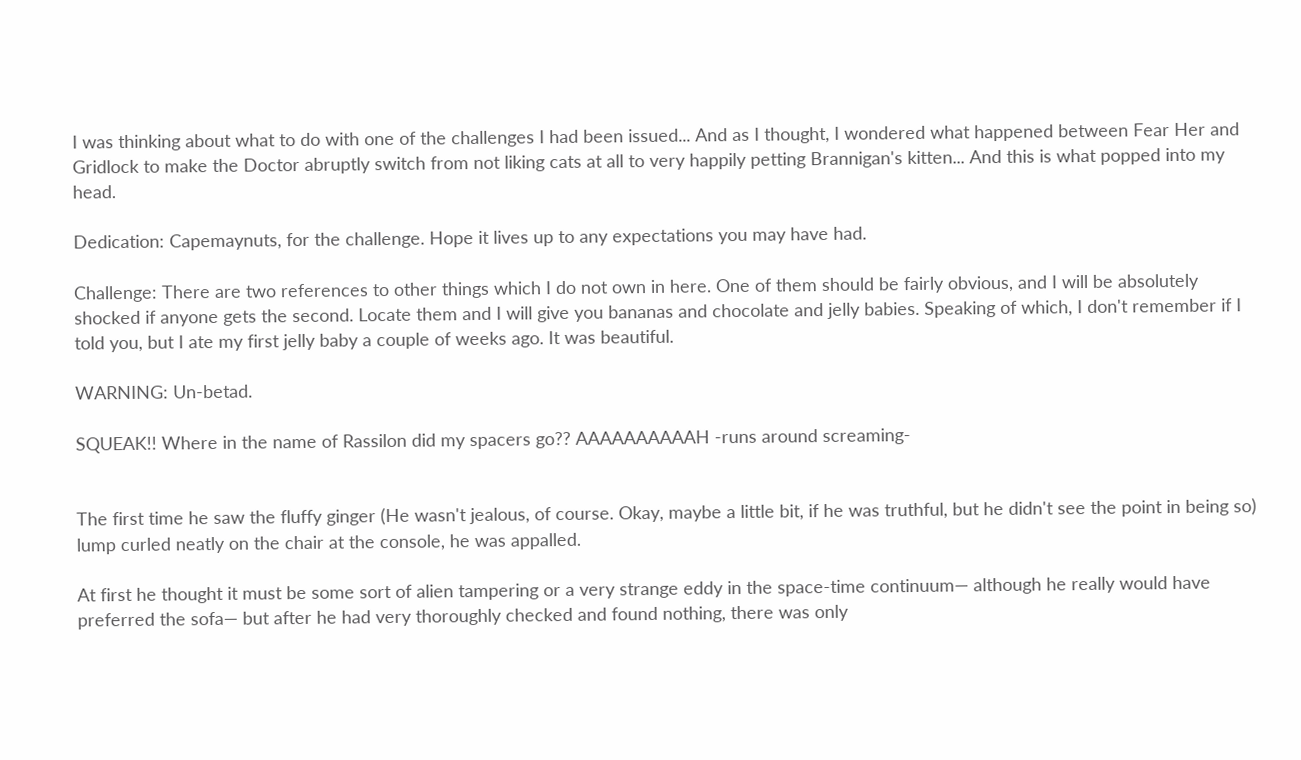I was thinking about what to do with one of the challenges I had been issued... And as I thought, I wondered what happened between Fear Her and Gridlock to make the Doctor abruptly switch from not liking cats at all to very happily petting Brannigan's kitten... And this is what popped into my head.

Dedication: Capemaynuts, for the challenge. Hope it lives up to any expectations you may have had.

Challenge: There are two references to other things which I do not own in here. One of them should be fairly obvious, and I will be absolutely shocked if anyone gets the second. Locate them and I will give you bananas and chocolate and jelly babies. Speaking of which, I don't remember if I told you, but I ate my first jelly baby a couple of weeks ago. It was beautiful.

WARNING: Un-betad.

SQUEAK!! Where in the name of Rassilon did my spacers go?? AAAAAAAAAAH -runs around screaming-


The first time he saw the fluffy ginger (He wasn't jealous, of course. Okay, maybe a little bit, if he was truthful, but he didn't see the point in being so) lump curled neatly on the chair at the console, he was appalled.

At first he thought it must be some sort of alien tampering or a very strange eddy in the space-time continuum— although he really would have preferred the sofa— but after he had very thoroughly checked and found nothing, there was only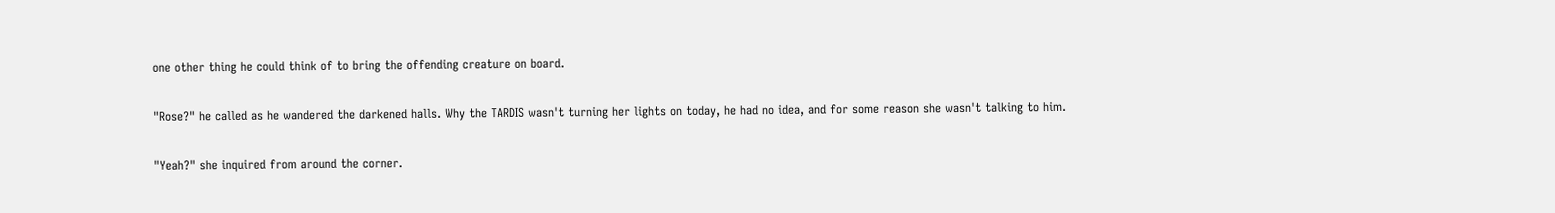one other thing he could think of to bring the offending creature on board.

"Rose?" he called as he wandered the darkened halls. Why the TARDIS wasn't turning her lights on today, he had no idea, and for some reason she wasn't talking to him.

"Yeah?" she inquired from around the corner.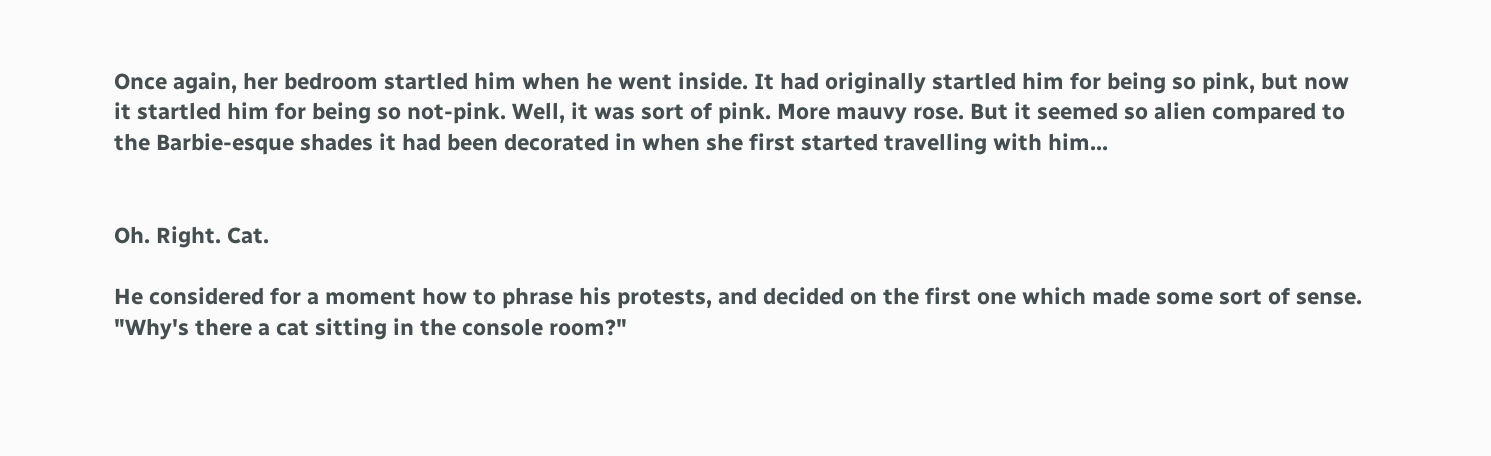Once again, her bedroom startled him when he went inside. It had originally startled him for being so pink, but now it startled him for being so not-pink. Well, it was sort of pink. More mauvy rose. But it seemed so alien compared to the Barbie-esque shades it had been decorated in when she first started travelling with him...


Oh. Right. Cat.

He considered for a moment how to phrase his protests, and decided on the first one which made some sort of sense. "Why's there a cat sitting in the console room?"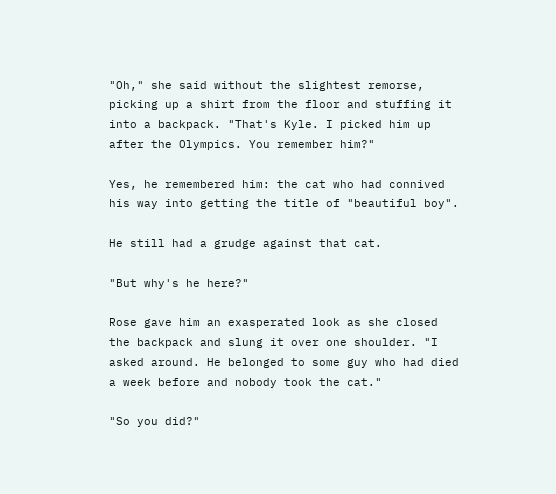"Oh," she said without the slightest remorse, picking up a shirt from the floor and stuffing it into a backpack. "That's Kyle. I picked him up after the Olympics. You remember him?"

Yes, he remembered him: the cat who had connived his way into getting the title of "beautiful boy".

He still had a grudge against that cat.

"But why's he here?"

Rose gave him an exasperated look as she closed the backpack and slung it over one shoulder. "I asked around. He belonged to some guy who had died a week before and nobody took the cat."

"So you did?"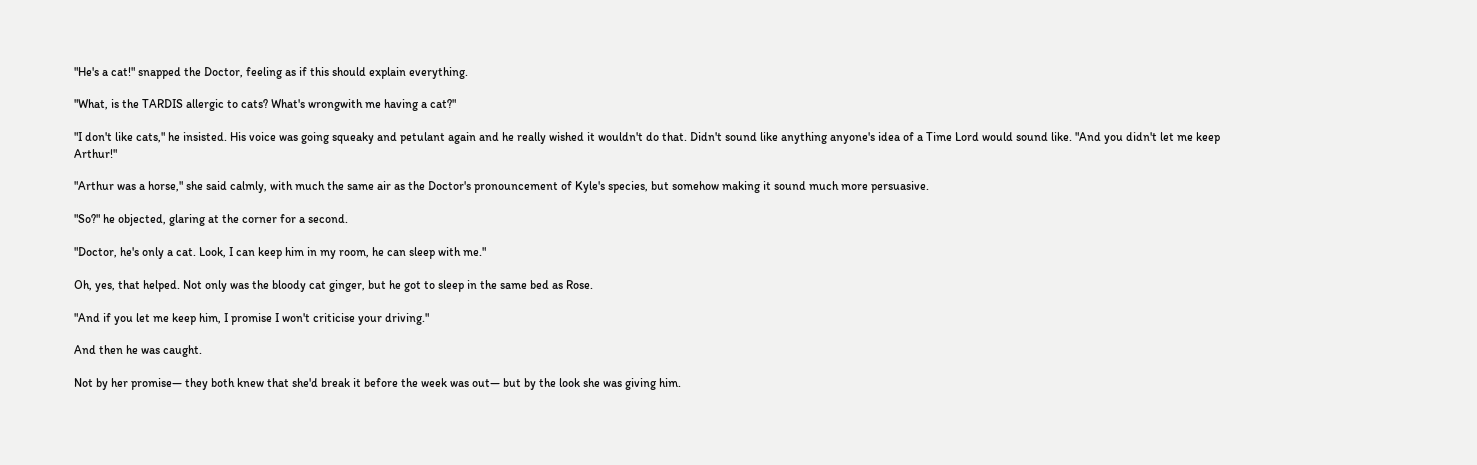"He's a cat!" snapped the Doctor, feeling as if this should explain everything.

"What, is the TARDIS allergic to cats? What's wrongwith me having a cat?"

"I don't like cats," he insisted. His voice was going squeaky and petulant again and he really wished it wouldn't do that. Didn't sound like anything anyone's idea of a Time Lord would sound like. "And you didn't let me keep Arthur!"

"Arthur was a horse," she said calmly, with much the same air as the Doctor's pronouncement of Kyle's species, but somehow making it sound much more persuasive.

"So?" he objected, glaring at the corner for a second.

"Doctor, he's only a cat. Look, I can keep him in my room, he can sleep with me."

Oh, yes, that helped. Not only was the bloody cat ginger, but he got to sleep in the same bed as Rose.

"And if you let me keep him, I promise I won't criticise your driving."

And then he was caught.

Not by her promise— they both knew that she'd break it before the week was out— but by the look she was giving him.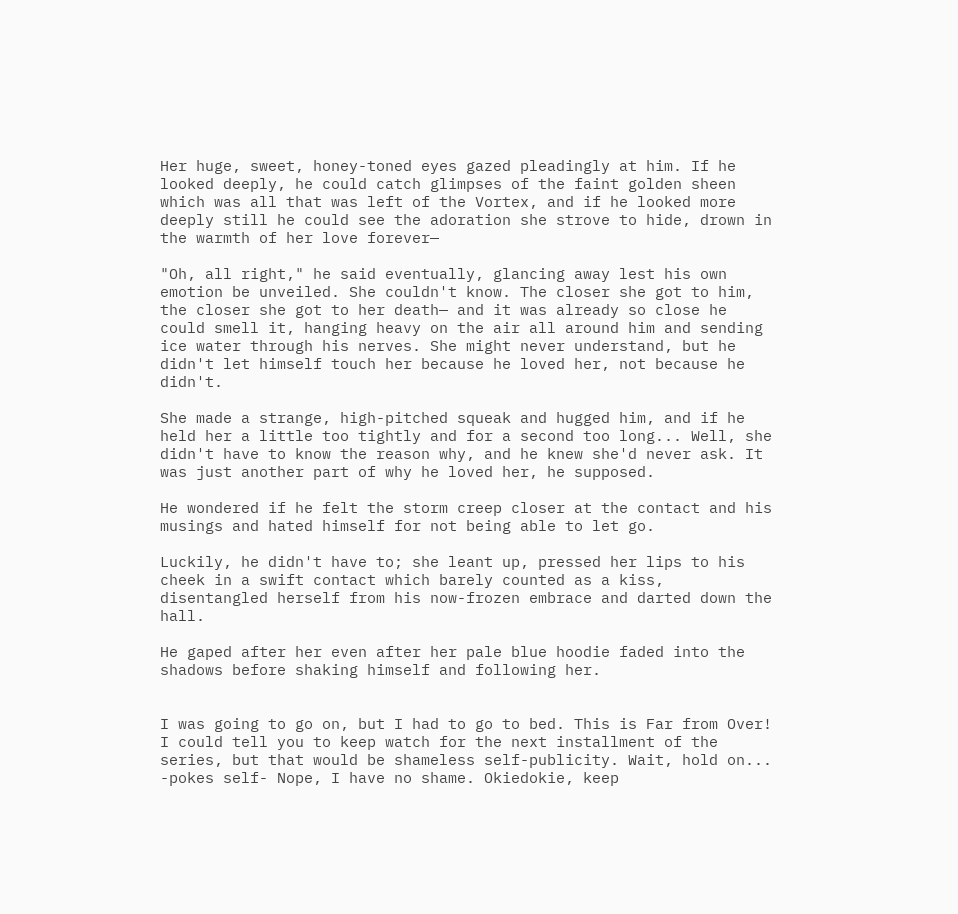Her huge, sweet, honey-toned eyes gazed pleadingly at him. If he looked deeply, he could catch glimpses of the faint golden sheen which was all that was left of the Vortex, and if he looked more deeply still he could see the adoration she strove to hide, drown in the warmth of her love forever—

"Oh, all right," he said eventually, glancing away lest his own emotion be unveiled. She couldn't know. The closer she got to him, the closer she got to her death— and it was already so close he could smell it, hanging heavy on the air all around him and sending ice water through his nerves. She might never understand, but he didn't let himself touch her because he loved her, not because he didn't.

She made a strange, high-pitched squeak and hugged him, and if he held her a little too tightly and for a second too long... Well, she didn't have to know the reason why, and he knew she'd never ask. It was just another part of why he loved her, he supposed.

He wondered if he felt the storm creep closer at the contact and his musings and hated himself for not being able to let go.

Luckily, he didn't have to; she leant up, pressed her lips to his cheek in a swift contact which barely counted as a kiss, disentangled herself from his now-frozen embrace and darted down the hall.

He gaped after her even after her pale blue hoodie faded into the shadows before shaking himself and following her.


I was going to go on, but I had to go to bed. This is Far from Over! I could tell you to keep watch for the next installment of the series, but that would be shameless self-publicity. Wait, hold on... -pokes self- Nope, I have no shame. Okiedokie, keep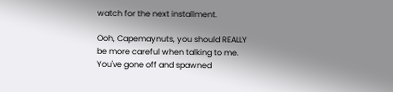watch for the next installment.

Ooh, Capemaynuts, you should REALLY be more careful when talking to me. You've gone off and spawned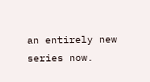an entirely new series now.